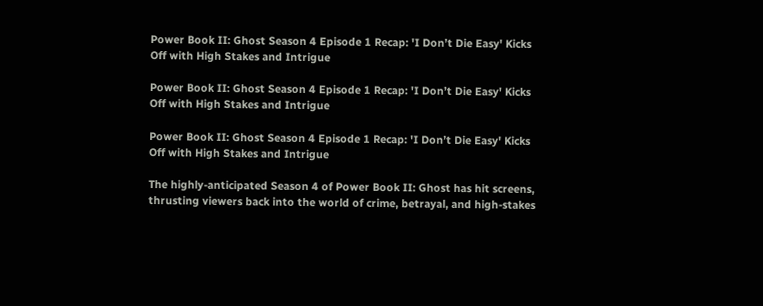Power Book II: Ghost Season 4 Episode 1 Recap: 'I Don’t Die Easy' Kicks Off with High Stakes and Intrigue

Power Book II: Ghost Season 4 Episode 1 Recap: 'I Don’t Die Easy' Kicks Off with High Stakes and Intrigue

Power Book II: Ghost Season 4 Episode 1 Recap: 'I Don’t Die Easy' Kicks Off with High Stakes and Intrigue

The highly-anticipated Season 4 of Power Book II: Ghost has hit screens, thrusting viewers back into the world of crime, betrayal, and high-stakes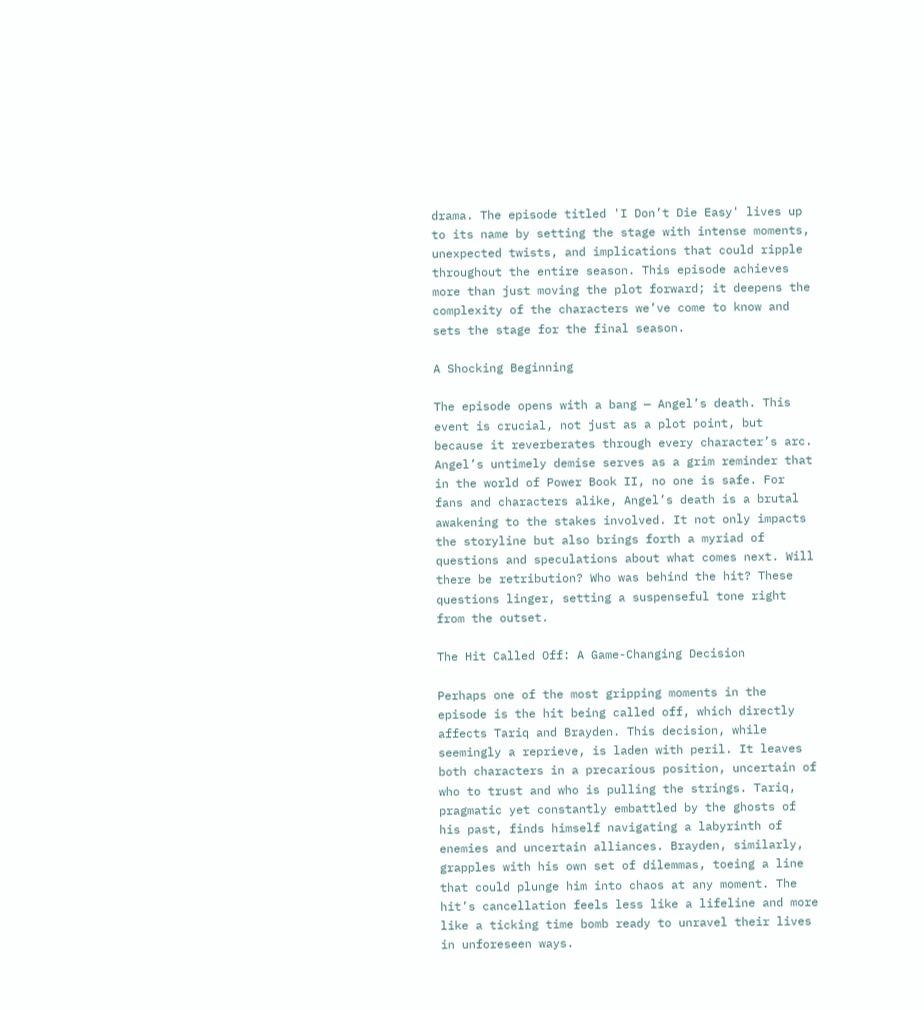drama. The episode titled 'I Don’t Die Easy' lives up to its name by setting the stage with intense moments, unexpected twists, and implications that could ripple throughout the entire season. This episode achieves more than just moving the plot forward; it deepens the complexity of the characters we’ve come to know and sets the stage for the final season.

A Shocking Beginning

The episode opens with a bang — Angel’s death. This event is crucial, not just as a plot point, but because it reverberates through every character’s arc. Angel’s untimely demise serves as a grim reminder that in the world of Power Book II, no one is safe. For fans and characters alike, Angel’s death is a brutal awakening to the stakes involved. It not only impacts the storyline but also brings forth a myriad of questions and speculations about what comes next. Will there be retribution? Who was behind the hit? These questions linger, setting a suspenseful tone right from the outset.

The Hit Called Off: A Game-Changing Decision

Perhaps one of the most gripping moments in the episode is the hit being called off, which directly affects Tariq and Brayden. This decision, while seemingly a reprieve, is laden with peril. It leaves both characters in a precarious position, uncertain of who to trust and who is pulling the strings. Tariq, pragmatic yet constantly embattled by the ghosts of his past, finds himself navigating a labyrinth of enemies and uncertain alliances. Brayden, similarly, grapples with his own set of dilemmas, toeing a line that could plunge him into chaos at any moment. The hit’s cancellation feels less like a lifeline and more like a ticking time bomb ready to unravel their lives in unforeseen ways.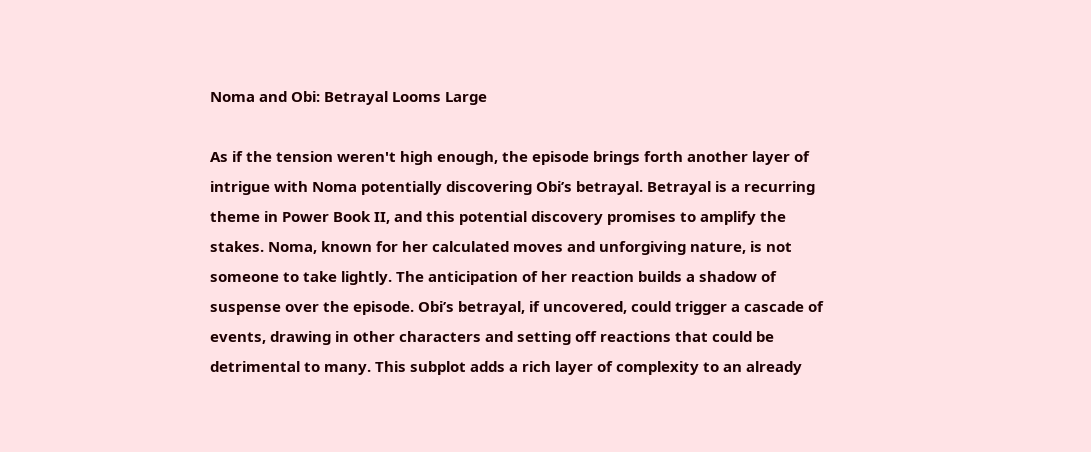Noma and Obi: Betrayal Looms Large

As if the tension weren't high enough, the episode brings forth another layer of intrigue with Noma potentially discovering Obi’s betrayal. Betrayal is a recurring theme in Power Book II, and this potential discovery promises to amplify the stakes. Noma, known for her calculated moves and unforgiving nature, is not someone to take lightly. The anticipation of her reaction builds a shadow of suspense over the episode. Obi’s betrayal, if uncovered, could trigger a cascade of events, drawing in other characters and setting off reactions that could be detrimental to many. This subplot adds a rich layer of complexity to an already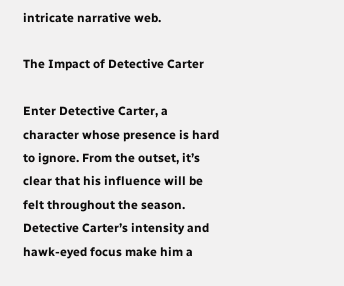intricate narrative web.

The Impact of Detective Carter

Enter Detective Carter, a character whose presence is hard to ignore. From the outset, it’s clear that his influence will be felt throughout the season. Detective Carter’s intensity and hawk-eyed focus make him a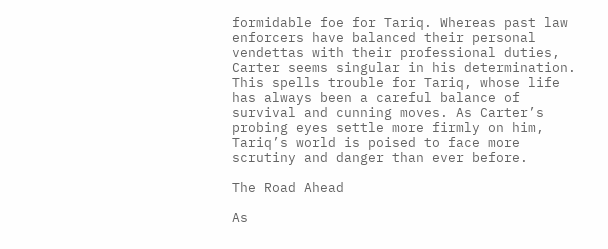formidable foe for Tariq. Whereas past law enforcers have balanced their personal vendettas with their professional duties, Carter seems singular in his determination. This spells trouble for Tariq, whose life has always been a careful balance of survival and cunning moves. As Carter’s probing eyes settle more firmly on him, Tariq’s world is poised to face more scrutiny and danger than ever before.

The Road Ahead

As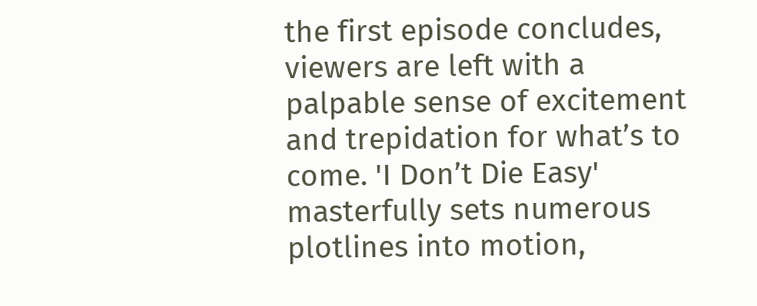the first episode concludes, viewers are left with a palpable sense of excitement and trepidation for what’s to come. 'I Don’t Die Easy' masterfully sets numerous plotlines into motion,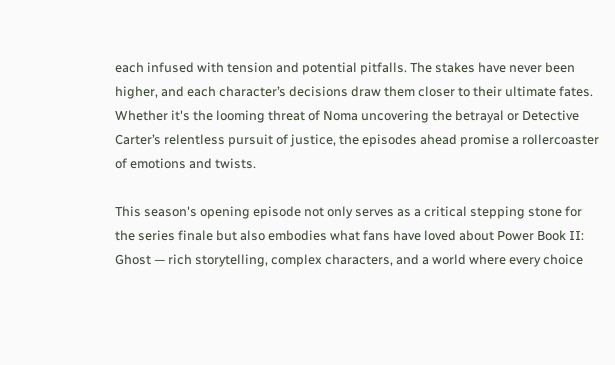each infused with tension and potential pitfalls. The stakes have never been higher, and each character’s decisions draw them closer to their ultimate fates. Whether it's the looming threat of Noma uncovering the betrayal or Detective Carter’s relentless pursuit of justice, the episodes ahead promise a rollercoaster of emotions and twists.

This season's opening episode not only serves as a critical stepping stone for the series finale but also embodies what fans have loved about Power Book II: Ghost — rich storytelling, complex characters, and a world where every choice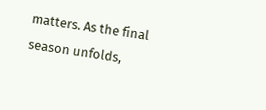matters. As the final season unfolds,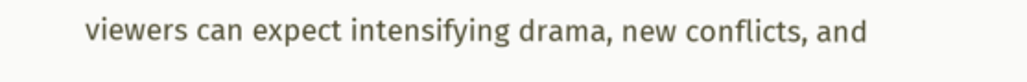viewers can expect intensifying drama, new conflicts, and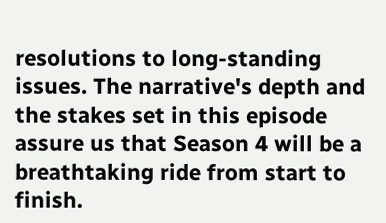resolutions to long-standing issues. The narrative's depth and the stakes set in this episode assure us that Season 4 will be a breathtaking ride from start to finish.